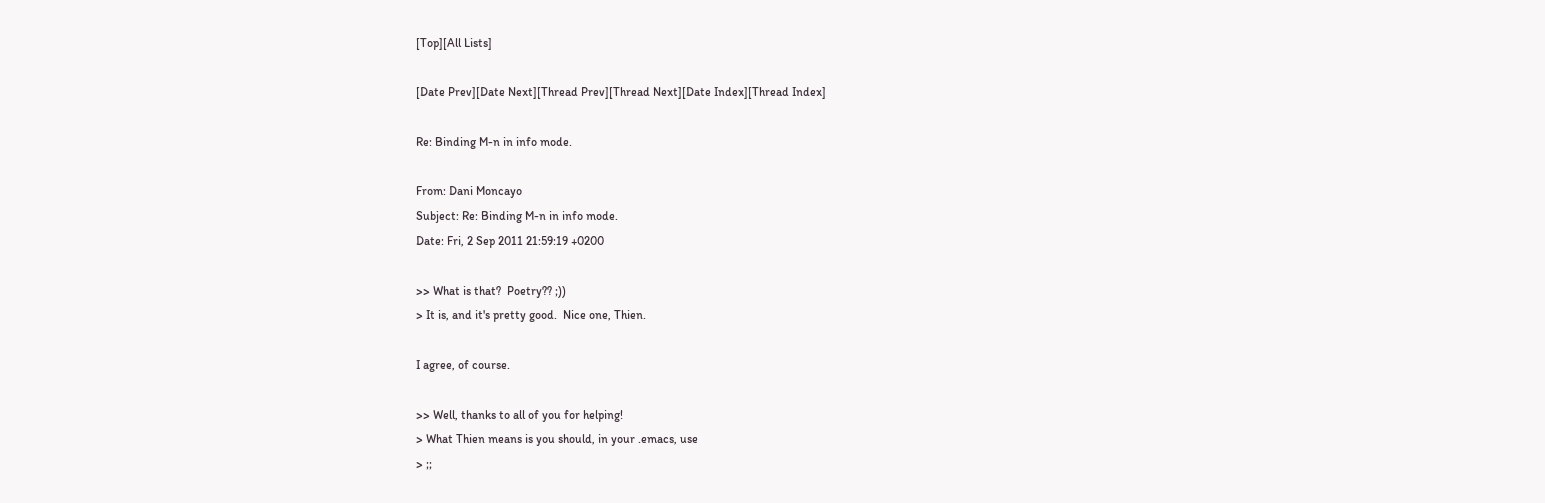[Top][All Lists]

[Date Prev][Date Next][Thread Prev][Thread Next][Date Index][Thread Index]

Re: Binding M-n in info mode.

From: Dani Moncayo
Subject: Re: Binding M-n in info mode.
Date: Fri, 2 Sep 2011 21:59:19 +0200

>> What is that?  Poetry?? ;))
> It is, and it's pretty good.  Nice one, Thien.

I agree, of course.

>> Well, thanks to all of you for helping!
> What Thien means is you should, in your .emacs, use
> ;;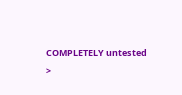COMPLETELY untested
>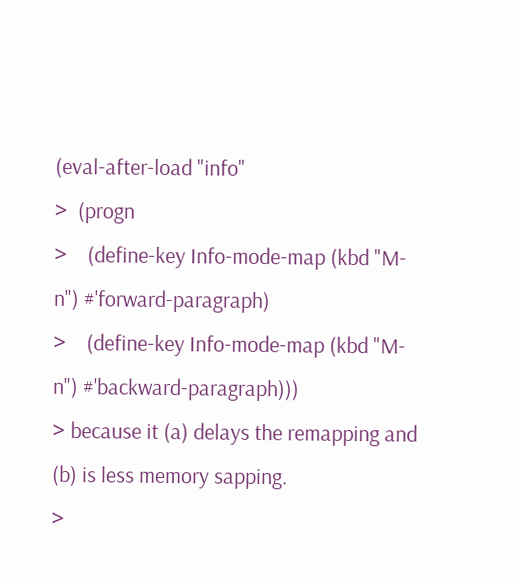(eval-after-load "info"
>  (progn
>    (define-key Info-mode-map (kbd "M-n") #'forward-paragraph)
>    (define-key Info-mode-map (kbd "M-n") #'backward-paragraph)))
> because it (a) delays the remapping and (b) is less memory sapping.
>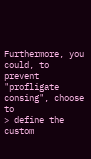Furthermore, you could, to prevent "profligate consing", choose to
> define the custom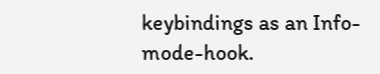keybindings as an Info-mode-hook.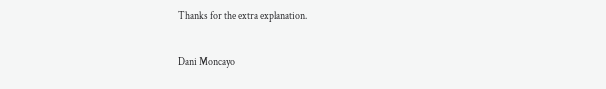Thanks for the extra explanation.

Dani Moncayo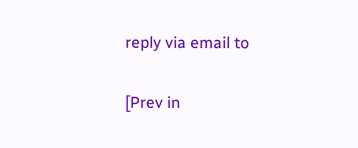reply via email to

[Prev in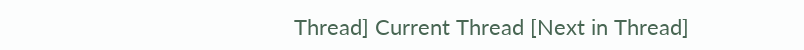Thread] Current Thread [Next in Thread]